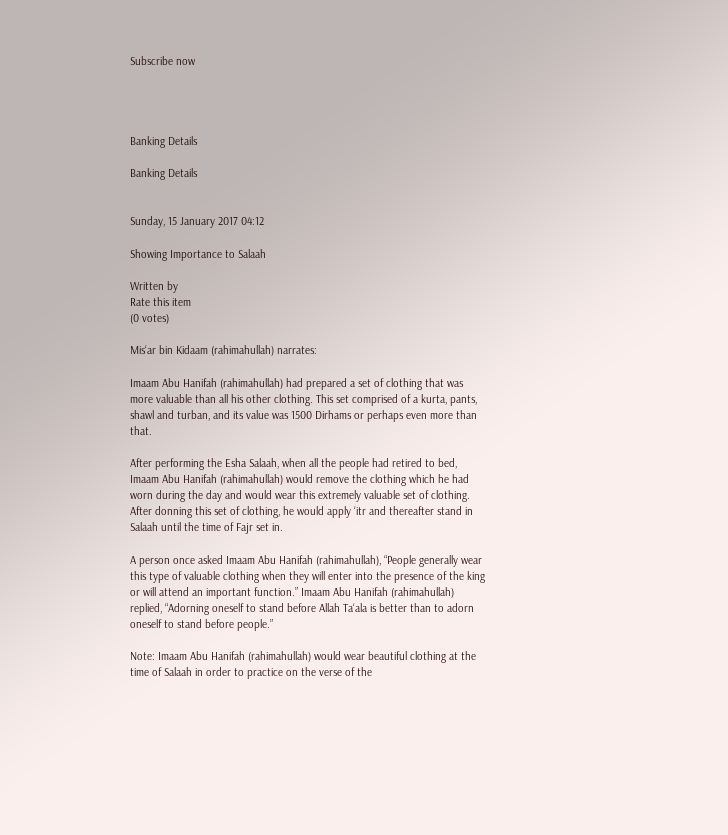Subscribe now




Banking Details

Banking Details


Sunday, 15 January 2017 04:12

Showing Importance to Salaah

Written by
Rate this item
(0 votes)

Mis‘ar bin Kidaam (rahimahullah) narrates:

Imaam Abu Hanifah (rahimahullah) had prepared a set of clothing that was more valuable than all his other clothing. This set comprised of a kurta, pants, shawl and turban, and its value was 1500 Dirhams or perhaps even more than that.

After performing the Esha Salaah, when all the people had retired to bed, Imaam Abu Hanifah (rahimahullah) would remove the clothing which he had worn during the day and would wear this extremely valuable set of clothing. After donning this set of clothing, he would apply ‘itr and thereafter stand in Salaah until the time of Fajr set in.

A person once asked Imaam Abu Hanifah (rahimahullah), “People generally wear this type of valuable clothing when they will enter into the presence of the king or will attend an important function.” Imaam Abu Hanifah (rahimahullah) replied, “Adorning oneself to stand before Allah Ta‘ala is better than to adorn oneself to stand before people.”

Note: Imaam Abu Hanifah (rahimahullah) would wear beautiful clothing at the time of Salaah in order to practice on the verse of the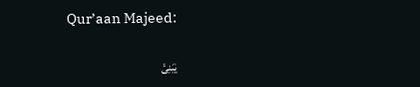Qur’aan Majeed:

یٰبَنِیۡۤ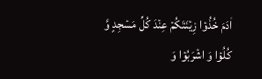اٰدَمَ خُذُوۡا زِیۡنَتَکُمۡ عِنۡدَ کُلِّ مَسۡجِدٍ وَّ کُلُوۡا وَ اشۡرَبُوۡا وَ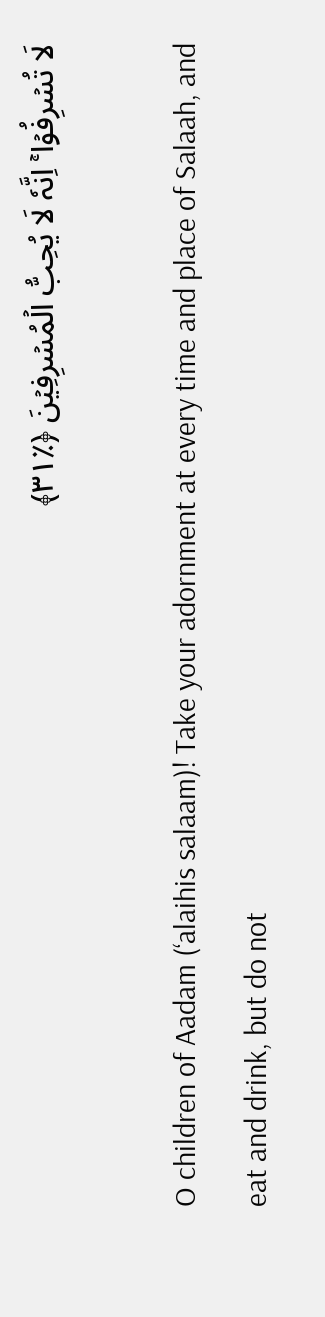لَا تُسۡرِفُوۡا ۚ اِنَّہٗ لَا یُحِبُّ الۡمُسۡرِفِیۡنَ ﴿٪۳۱﴾

O children of Aadam (‘alaihis salaam)! Take your adornment at every time and place of Salaah, and eat and drink, but do not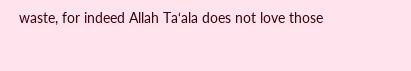waste, for indeed Allah Ta‘ala does not love those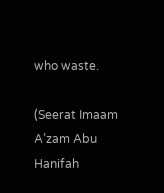who waste.

(Seerat Imaam A’zam Abu Hanifah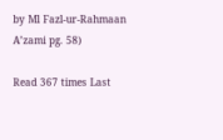by Ml Fazl-ur-Rahmaan A’zami pg. 58)

Read 367 times Last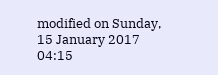modified on Sunday, 15 January 2017 04:15